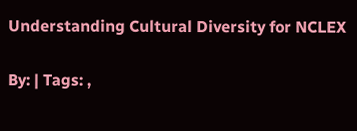Understanding Cultural Diversity for NCLEX

By: | Tags: ,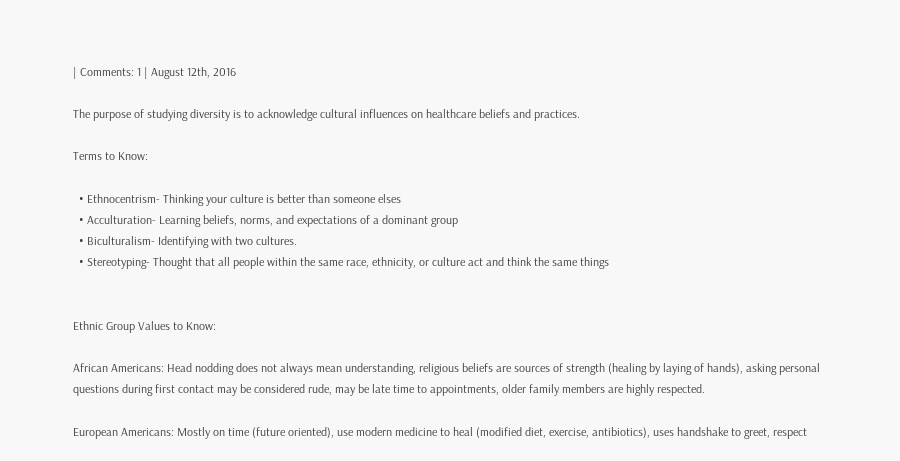| Comments: 1 | August 12th, 2016

The purpose of studying diversity is to acknowledge cultural influences on healthcare beliefs and practices.

Terms to Know:

  • Ethnocentrism- Thinking your culture is better than someone elses
  • Acculturation- Learning beliefs, norms, and expectations of a dominant group
  • Biculturalism- Identifying with two cultures.
  • Stereotyping- Thought that all people within the same race, ethnicity, or culture act and think the same things


Ethnic Group Values to Know:

African Americans: Head nodding does not always mean understanding, religious beliefs are sources of strength (healing by laying of hands), asking personal questions during first contact may be considered rude, may be late time to appointments, older family members are highly respected.

European Americans: Mostly on time (future oriented), use modern medicine to heal (modified diet, exercise, antibiotics), uses handshake to greet, respect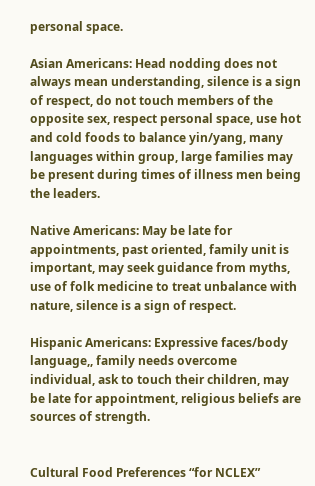personal space.

Asian Americans: Head nodding does not always mean understanding, silence is a sign of respect, do not touch members of the opposite sex, respect personal space, use hot and cold foods to balance yin/yang, many languages within group, large families may be present during times of illness men being the leaders.

Native Americans: May be late for appointments, past oriented, family unit is important, may seek guidance from myths, use of folk medicine to treat unbalance with nature, silence is a sign of respect.

Hispanic Americans: Expressive faces/body language,, family needs overcome individual, ask to touch their children, may be late for appointment, religious beliefs are sources of strength.


Cultural Food Preferences “for NCLEX”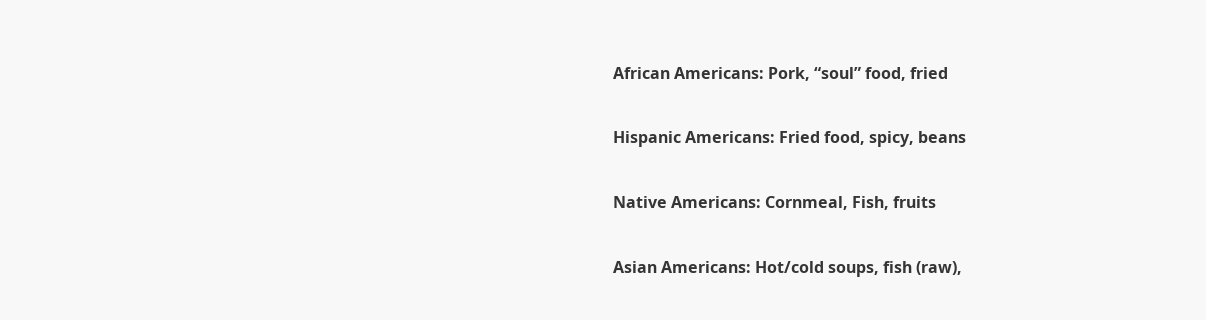African Americans: Pork, “soul” food, fried

Hispanic Americans: Fried food, spicy, beans

Native Americans: Cornmeal, Fish, fruits

Asian Americans: Hot/cold soups, fish (raw),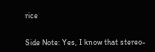rice


Side Note: Yes, I know that stereo-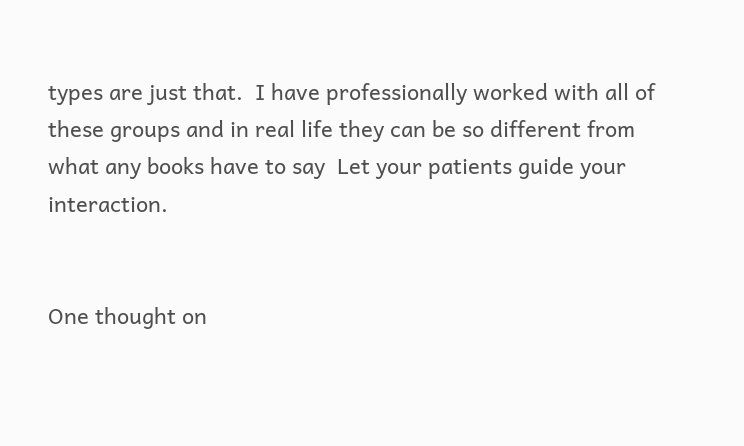types are just that.  I have professionally worked with all of these groups and in real life they can be so different from what any books have to say  Let your patients guide your interaction.


One thought on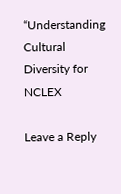“Understanding Cultural Diversity for NCLEX

Leave a Reply